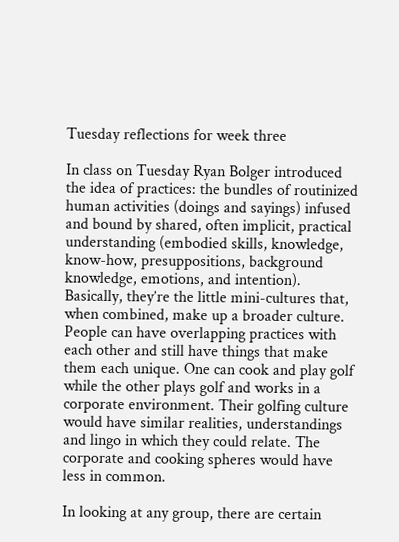Tuesday reflections for week three

In class on Tuesday Ryan Bolger introduced the idea of practices: the bundles of routinized human activities (doings and sayings) infused and bound by shared, often implicit, practical understanding (embodied skills, knowledge, know-how, presuppositions, background knowledge, emotions, and intention). Basically, they’re the little mini-cultures that, when combined, make up a broader culture. People can have overlapping practices with each other and still have things that make them each unique. One can cook and play golf while the other plays golf and works in a corporate environment. Their golfing culture would have similar realities, understandings and lingo in which they could relate. The corporate and cooking spheres would have less in common.

In looking at any group, there are certain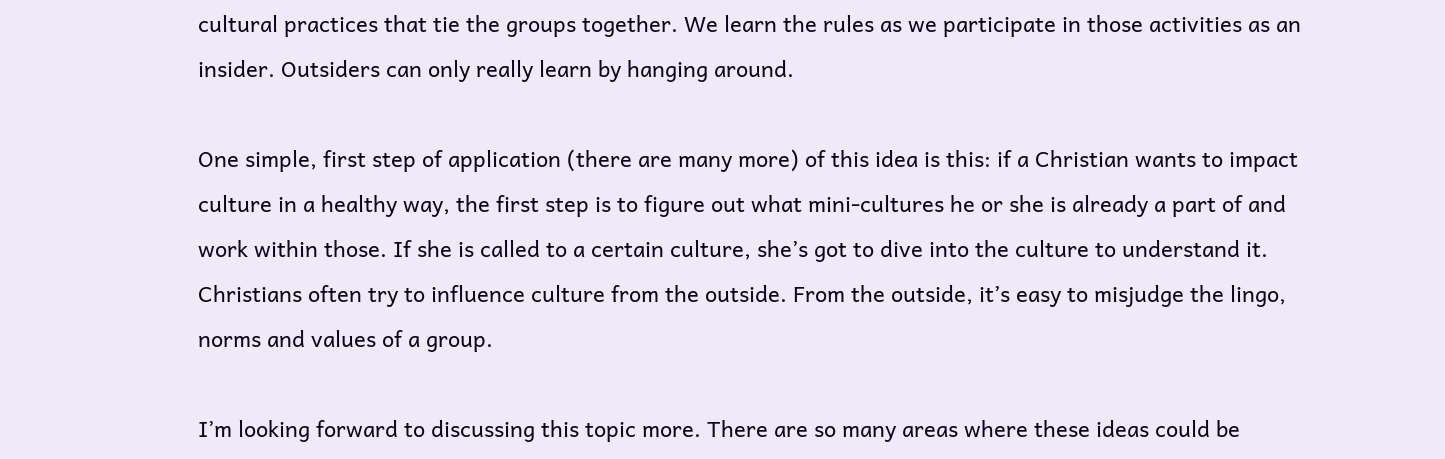cultural practices that tie the groups together. We learn the rules as we participate in those activities as an insider. Outsiders can only really learn by hanging around.

One simple, first step of application (there are many more) of this idea is this: if a Christian wants to impact culture in a healthy way, the first step is to figure out what mini-cultures he or she is already a part of and work within those. If she is called to a certain culture, she’s got to dive into the culture to understand it. Christians often try to influence culture from the outside. From the outside, it’s easy to misjudge the lingo, norms and values of a group.

I’m looking forward to discussing this topic more. There are so many areas where these ideas could be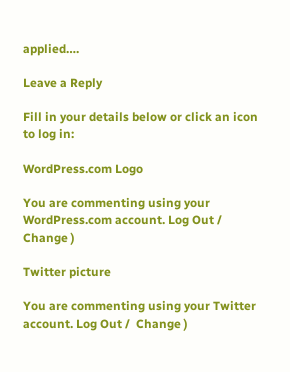applied….

Leave a Reply

Fill in your details below or click an icon to log in:

WordPress.com Logo

You are commenting using your WordPress.com account. Log Out /  Change )

Twitter picture

You are commenting using your Twitter account. Log Out /  Change )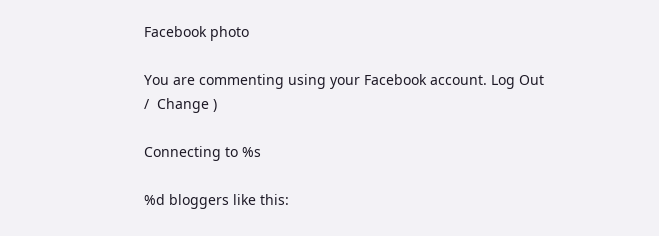Facebook photo

You are commenting using your Facebook account. Log Out /  Change )

Connecting to %s

%d bloggers like this: